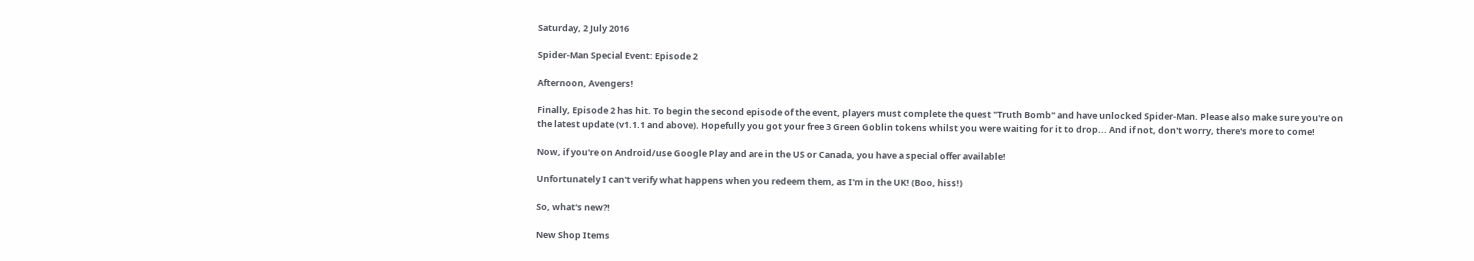Saturday, 2 July 2016

Spider-Man Special Event: Episode 2

Afternoon, Avengers!

Finally, Episode 2 has hit. To begin the second episode of the event, players must complete the quest "Truth Bomb" and have unlocked Spider-Man. Please also make sure you're on the latest update (v1.1.1 and above). Hopefully you got your free 3 Green Goblin tokens whilst you were waiting for it to drop... And if not, don't worry, there's more to come!

Now, if you're on Android/use Google Play and are in the US or Canada, you have a special offer available!

Unfortunately I can't verify what happens when you redeem them, as I'm in the UK! (Boo, hiss!)

So, what's new?!

New Shop Items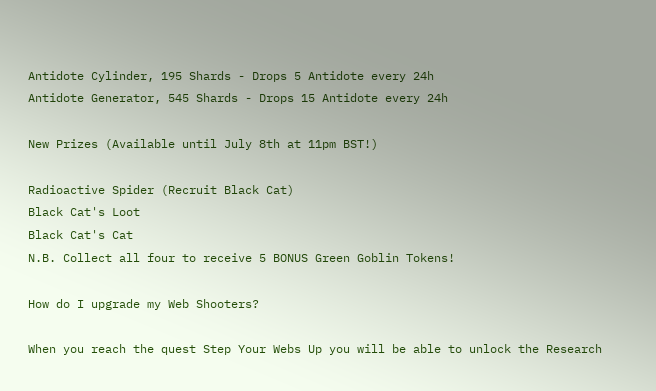Antidote Cylinder, 195 Shards - Drops 5 Antidote every 24h
Antidote Generator, 545 Shards - Drops 15 Antidote every 24h

New Prizes (Available until July 8th at 11pm BST!)

Radioactive Spider (Recruit Black Cat)
Black Cat's Loot
Black Cat's Cat
N.B. Collect all four to receive 5 BONUS Green Goblin Tokens!

How do I upgrade my Web Shooters?

When you reach the quest Step Your Webs Up you will be able to unlock the Research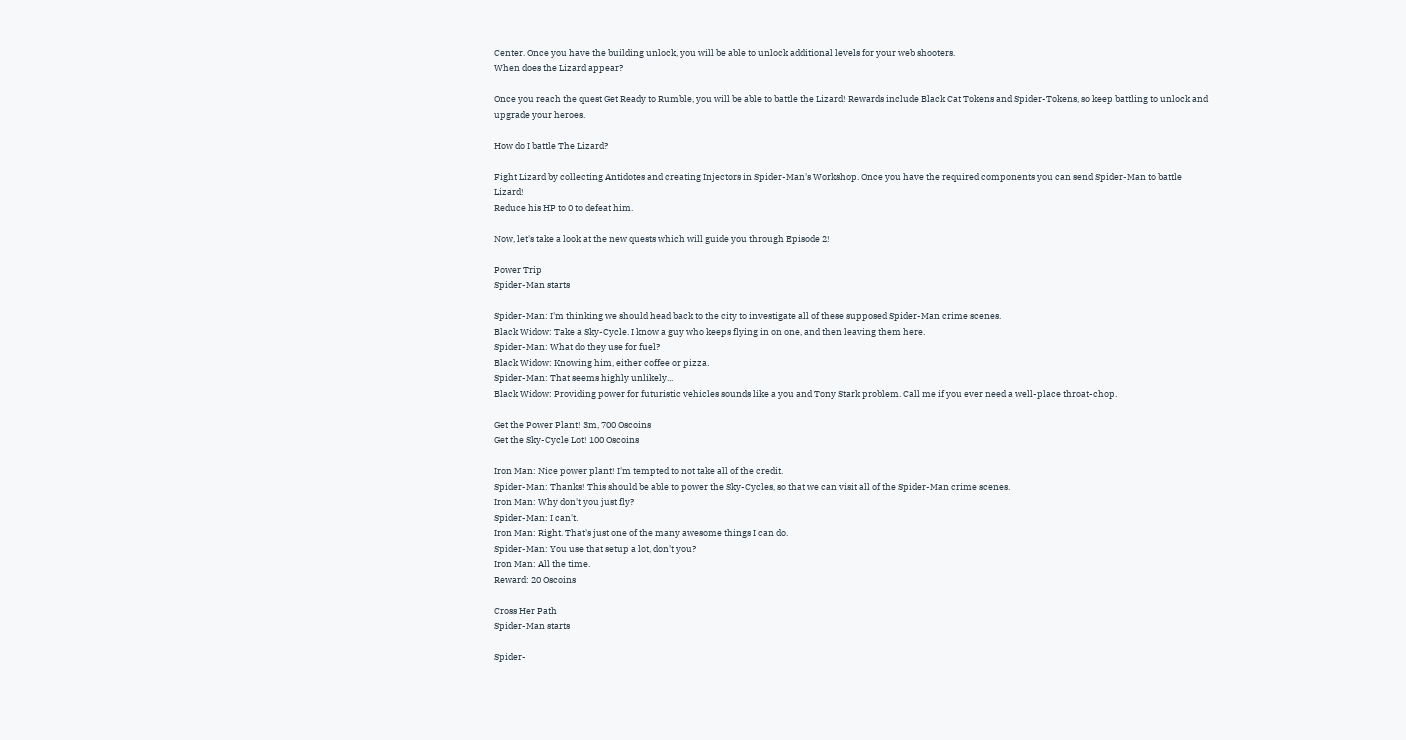Center. Once you have the building unlock, you will be able to unlock additional levels for your web shooters.
When does the Lizard appear?

Once you reach the quest Get Ready to Rumble, you will be able to battle the Lizard! Rewards include Black Cat Tokens and Spider-Tokens, so keep battling to unlock and upgrade your heroes.

How do I battle The Lizard?

Fight Lizard by collecting Antidotes and creating Injectors in Spider-Man's Workshop. Once you have the required components you can send Spider-Man to battle Lizard!
Reduce his HP to 0 to defeat him.

Now, let's take a look at the new quests which will guide you through Episode 2!

Power Trip
Spider-Man starts

Spider-Man: I'm thinking we should head back to the city to investigate all of these supposed Spider-Man crime scenes.
Black Widow: Take a Sky-Cycle. I know a guy who keeps flying in on one, and then leaving them here.
Spider-Man: What do they use for fuel?
Black Widow: Knowing him, either coffee or pizza.
Spider-Man: That seems highly unlikely...
Black Widow: Providing power for futuristic vehicles sounds like a you and Tony Stark problem. Call me if you ever need a well-place throat-chop.

Get the Power Plant! 3m, 700 Oscoins
Get the Sky-Cycle Lot! 100 Oscoins

Iron Man: Nice power plant! I'm tempted to not take all of the credit.
Spider-Man: Thanks! This should be able to power the Sky-Cycles, so that we can visit all of the Spider-Man crime scenes.
Iron Man: Why don't you just fly?
Spider-Man: I can't.
Iron Man: Right. That's just one of the many awesome things I can do.
Spider-Man: You use that setup a lot, don't you?
Iron Man: All the time.
Reward: 20 Oscoins

Cross Her Path
Spider-Man starts

Spider-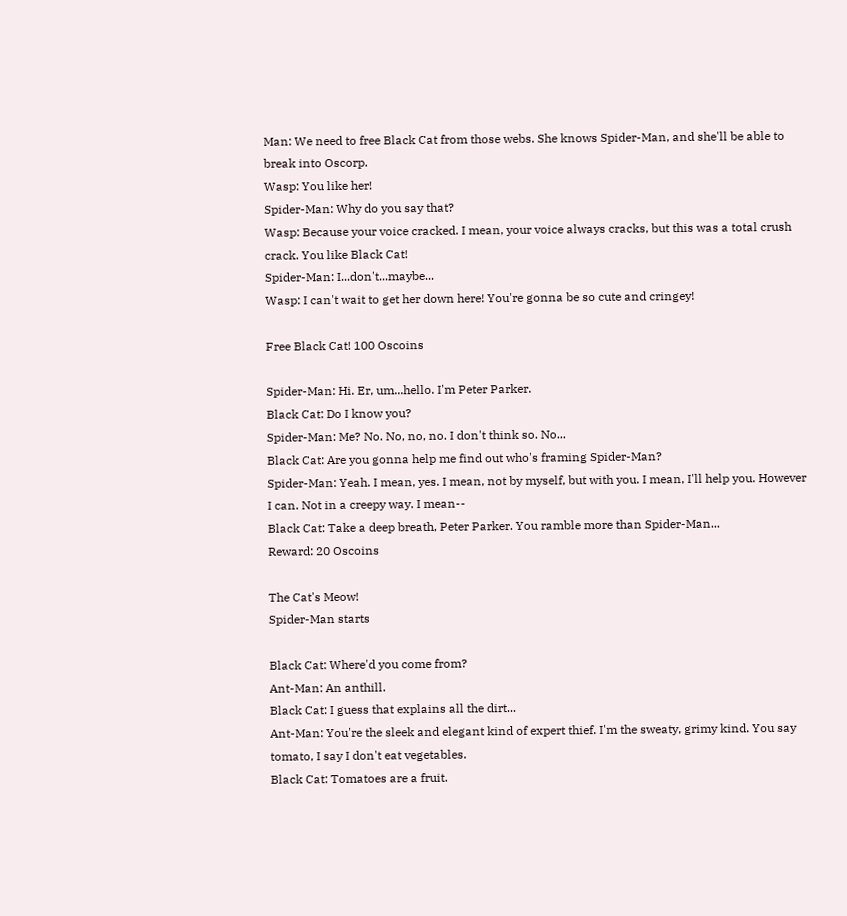Man: We need to free Black Cat from those webs. She knows Spider-Man, and she'll be able to break into Oscorp.
Wasp: You like her!
Spider-Man: Why do you say that?
Wasp: Because your voice cracked. I mean, your voice always cracks, but this was a total crush crack. You like Black Cat!
Spider-Man: I...don't...maybe...
Wasp: I can't wait to get her down here! You're gonna be so cute and cringey!

Free Black Cat! 100 Oscoins

Spider-Man: Hi. Er, um...hello. I'm Peter Parker.
Black Cat: Do I know you?
Spider-Man: Me? No. No, no, no. I don't think so. No...
Black Cat: Are you gonna help me find out who's framing Spider-Man?
Spider-Man: Yeah. I mean, yes. I mean, not by myself, but with you. I mean, I'll help you. However I can. Not in a creepy way. I mean--
Black Cat: Take a deep breath, Peter Parker. You ramble more than Spider-Man...
Reward: 20 Oscoins

The Cat's Meow!
Spider-Man starts

Black Cat: Where'd you come from?
Ant-Man: An anthill.
Black Cat: I guess that explains all the dirt...
Ant-Man: You're the sleek and elegant kind of expert thief. I'm the sweaty, grimy kind. You say tomato, I say I don't eat vegetables.
Black Cat: Tomatoes are a fruit.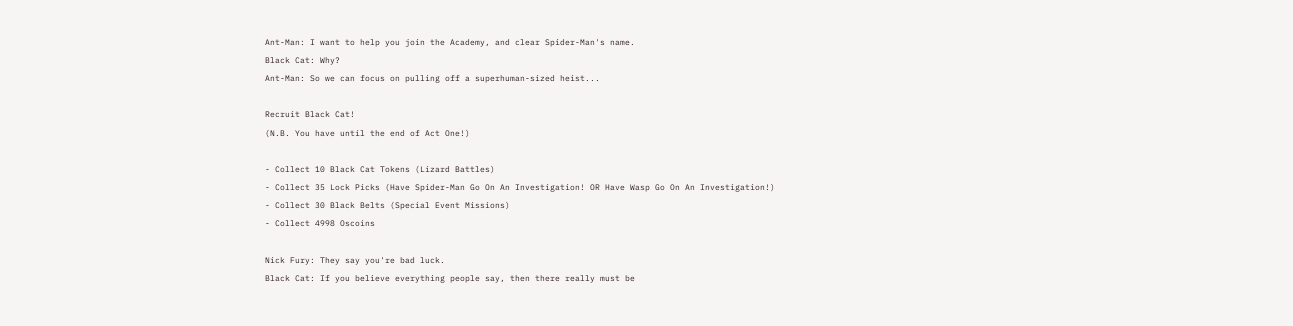Ant-Man: I want to help you join the Academy, and clear Spider-Man's name.
Black Cat: Why?
Ant-Man: So we can focus on pulling off a superhuman-sized heist...

Recruit Black Cat!
(N.B. You have until the end of Act One!)

- Collect 10 Black Cat Tokens (Lizard Battles)
- Collect 35 Lock Picks (Have Spider-Man Go On An Investigation! OR Have Wasp Go On An Investigation!)
- Collect 30 Black Belts (Special Event Missions)
- Collect 4998 Oscoins

Nick Fury: They say you're bad luck.
Black Cat: If you believe everything people say, then there really must be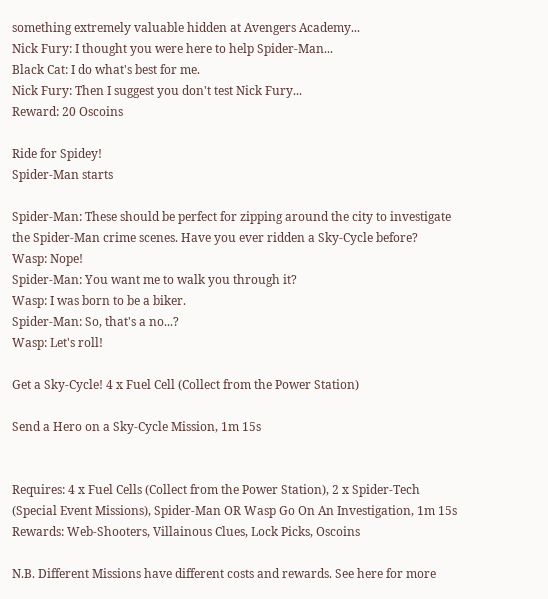something extremely valuable hidden at Avengers Academy...
Nick Fury: I thought you were here to help Spider-Man...
Black Cat: I do what's best for me.
Nick Fury: Then I suggest you don't test Nick Fury...
Reward: 20 Oscoins

Ride for Spidey!
Spider-Man starts

Spider-Man: These should be perfect for zipping around the city to investigate the Spider-Man crime scenes. Have you ever ridden a Sky-Cycle before?
Wasp: Nope!
Spider-Man: You want me to walk you through it?
Wasp: I was born to be a biker.
Spider-Man: So, that's a no...?
Wasp: Let's roll!

Get a Sky-Cycle! 4 x Fuel Cell (Collect from the Power Station)

Send a Hero on a Sky-Cycle Mission, 1m 15s


Requires: 4 x Fuel Cells (Collect from the Power Station), 2 x Spider-Tech (Special Event Missions), Spider-Man OR Wasp Go On An Investigation, 1m 15s
Rewards: Web-Shooters, Villainous Clues, Lock Picks, Oscoins

N.B. Different Missions have different costs and rewards. See here for more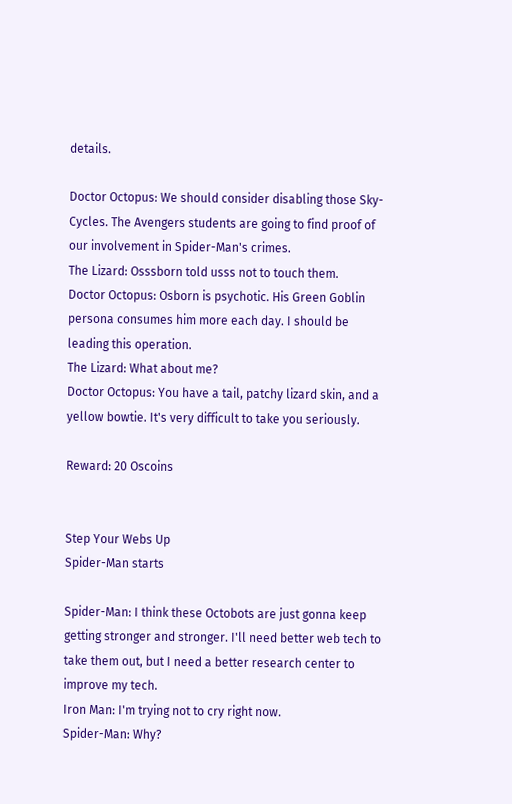details.

Doctor Octopus: We should consider disabling those Sky-Cycles. The Avengers students are going to find proof of our involvement in Spider-Man's crimes.
The Lizard: Osssborn told usss not to touch them.
Doctor Octopus: Osborn is psychotic. His Green Goblin persona consumes him more each day. I should be leading this operation.
The Lizard: What about me?
Doctor Octopus: You have a tail, patchy lizard skin, and a yellow bowtie. It's very difficult to take you seriously.

Reward: 20 Oscoins


Step Your Webs Up
Spider-Man starts

Spider-Man: I think these Octobots are just gonna keep getting stronger and stronger. I'll need better web tech to take them out, but I need a better research center to improve my tech.
Iron Man: I'm trying not to cry right now.
Spider-Man: Why?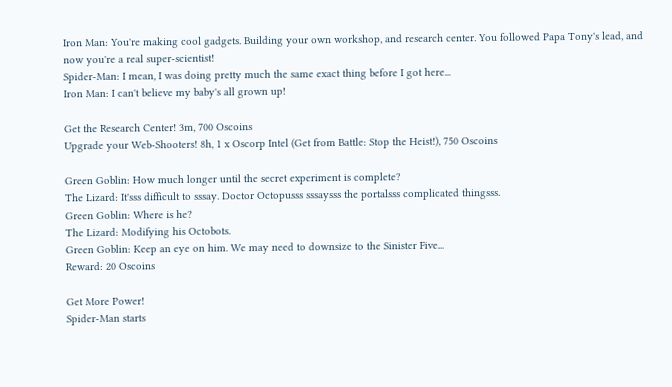Iron Man: You're making cool gadgets. Building your own workshop, and research center. You followed Papa Tony's lead, and now you're a real super-scientist!
Spider-Man: I mean, I was doing pretty much the same exact thing before I got here...
Iron Man: I can't believe my baby's all grown up!

Get the Research Center! 3m, 700 Oscoins
Upgrade your Web-Shooters! 8h, 1 x Oscorp Intel (Get from Battle: Stop the Heist!), 750 Oscoins

Green Goblin: How much longer until the secret experiment is complete?
The Lizard: It'sss difficult to sssay. Doctor Octopusss sssaysss the portalsss complicated thingsss.
Green Goblin: Where is he?
The Lizard: Modifying his Octobots.
Green Goblin: Keep an eye on him. We may need to downsize to the Sinister Five...
Reward: 20 Oscoins

Get More Power!
Spider-Man starts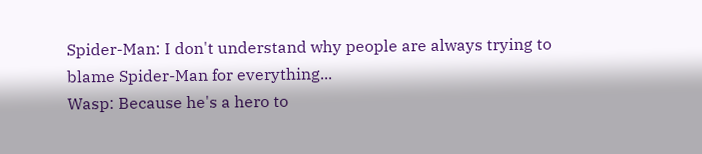Spider-Man: I don't understand why people are always trying to blame Spider-Man for everything...
Wasp: Because he's a hero to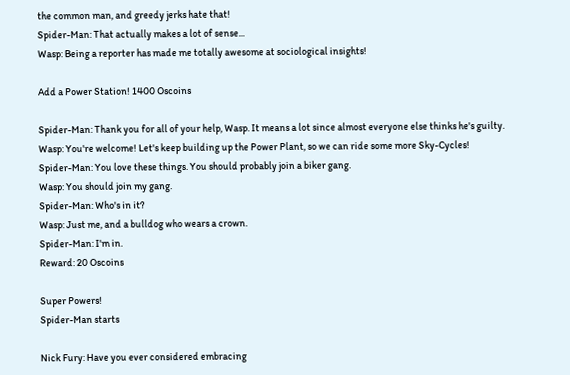the common man, and greedy jerks hate that!
Spider-Man: That actually makes a lot of sense...
Wasp: Being a reporter has made me totally awesome at sociological insights!

Add a Power Station! 1400 Oscoins

Spider-Man: Thank you for all of your help, Wasp. It means a lot since almost everyone else thinks he's guilty.
Wasp: You're welcome! Let's keep building up the Power Plant, so we can ride some more Sky-Cycles!
Spider-Man: You love these things. You should probably join a biker gang.
Wasp: You should join my gang.
Spider-Man: Who's in it?
Wasp: Just me, and a bulldog who wears a crown.
Spider-Man: I'm in.
Reward: 20 Oscoins

Super Powers!
Spider-Man starts

Nick Fury: Have you ever considered embracing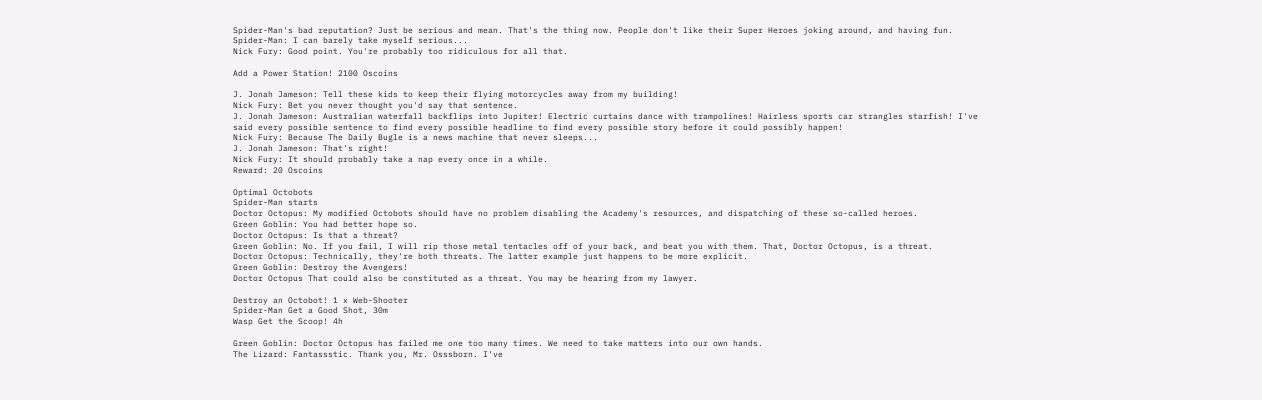Spider-Man's bad reputation? Just be serious and mean. That's the thing now. People don't like their Super Heroes joking around, and having fun.
Spider-Man: I can barely take myself serious...
Nick Fury: Good point. You're probably too ridiculous for all that.

Add a Power Station! 2100 Oscoins

J. Jonah Jameson: Tell these kids to keep their flying motorcycles away from my building!
Nick Fury: Bet you never thought you'd say that sentence.
J. Jonah Jameson: Australian waterfall backflips into Jupiter! Electric curtains dance with trampolines! Hairless sports car strangles starfish! I've said every possible sentence to find every possible headline to find every possible story before it could possibly happen!
Nick Fury: Because The Daily Bugle is a news machine that never sleeps...
J. Jonah Jameson: That's right!
Nick Fury: It should probably take a nap every once in a while.
Reward: 20 Oscoins

Optimal Octobots
Spider-Man starts
Doctor Octopus: My modified Octobots should have no problem disabling the Academy's resources, and dispatching of these so-called heroes.
Green Goblin: You had better hope so.
Doctor Octopus: Is that a threat?
Green Goblin: No. If you fail, I will rip those metal tentacles off of your back, and beat you with them. That, Doctor Octopus, is a threat.
Doctor Octopus: Technically, they're both threats. The latter example just happens to be more explicit.
Green Goblin: Destroy the Avengers!
Doctor Octopus That could also be constituted as a threat. You may be hearing from my lawyer.

Destroy an Octobot! 1 x Web-Shooter
Spider-Man Get a Good Shot, 30m
Wasp Get the Scoop! 4h

Green Goblin: Doctor Octopus has failed me one too many times. We need to take matters into our own hands.
The Lizard: Fantassstic. Thank you, Mr. Osssborn. I've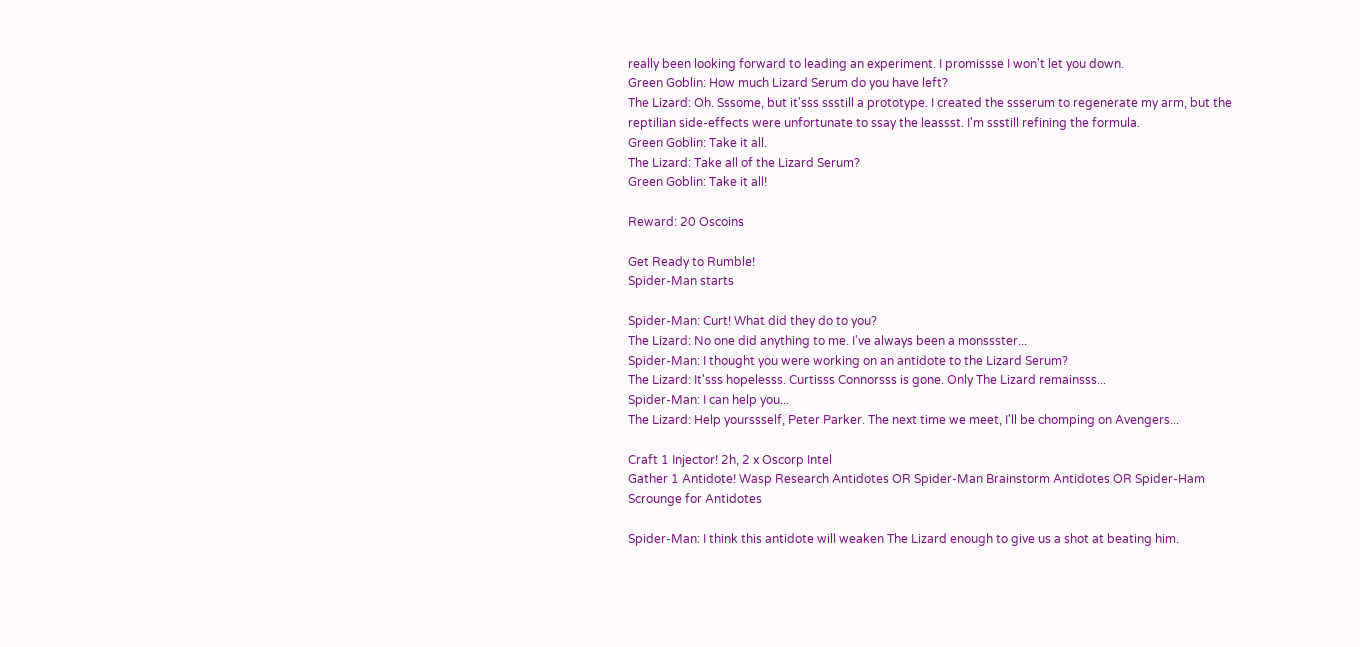really been looking forward to leading an experiment. I promissse I won't let you down.
Green Goblin: How much Lizard Serum do you have left?
The Lizard: Oh. Sssome, but it'sss ssstill a prototype. I created the ssserum to regenerate my arm, but the reptilian side-effects were unfortunate to ssay the leassst. I'm ssstill refining the formula.
Green Goblin: Take it all.
The Lizard: Take all of the Lizard Serum?
Green Goblin: Take it all!

Reward: 20 Oscoins

Get Ready to Rumble!
Spider-Man starts

Spider-Man: Curt! What did they do to you?
The Lizard: No one did anything to me. I've always been a monssster...
Spider-Man: I thought you were working on an antidote to the Lizard Serum?
The Lizard: It'sss hopelesss. Curtisss Connorsss is gone. Only The Lizard remainsss...
Spider-Man: I can help you...
The Lizard: Help yourssself, Peter Parker. The next time we meet, I'll be chomping on Avengers...

Craft 1 Injector! 2h, 2 x Oscorp Intel
Gather 1 Antidote! Wasp Research Antidotes OR Spider-Man Brainstorm Antidotes OR Spider-Ham Scrounge for Antidotes

Spider-Man: I think this antidote will weaken The Lizard enough to give us a shot at beating him.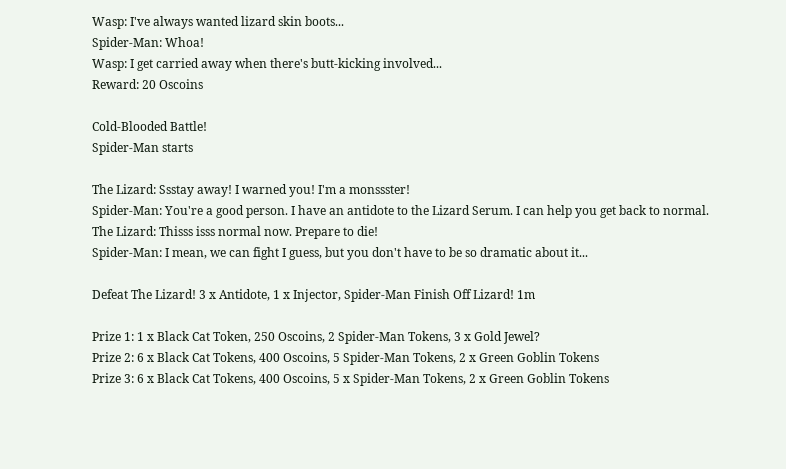Wasp: I've always wanted lizard skin boots...
Spider-Man: Whoa!
Wasp: I get carried away when there's butt-kicking involved...
Reward: 20 Oscoins

Cold-Blooded Battle!
Spider-Man starts

The Lizard: Ssstay away! I warned you! I'm a monssster!
Spider-Man: You're a good person. I have an antidote to the Lizard Serum. I can help you get back to normal.
The Lizard: Thisss isss normal now. Prepare to die!
Spider-Man: I mean, we can fight I guess, but you don't have to be so dramatic about it...

Defeat The Lizard! 3 x Antidote, 1 x Injector, Spider-Man Finish Off Lizard! 1m

Prize 1: 1 x Black Cat Token, 250 Oscoins, 2 Spider-Man Tokens, 3 x Gold Jewel?
Prize 2: 6 x Black Cat Tokens, 400 Oscoins, 5 Spider-Man Tokens, 2 x Green Goblin Tokens
Prize 3: 6 x Black Cat Tokens, 400 Oscoins, 5 x Spider-Man Tokens, 2 x Green Goblin Tokens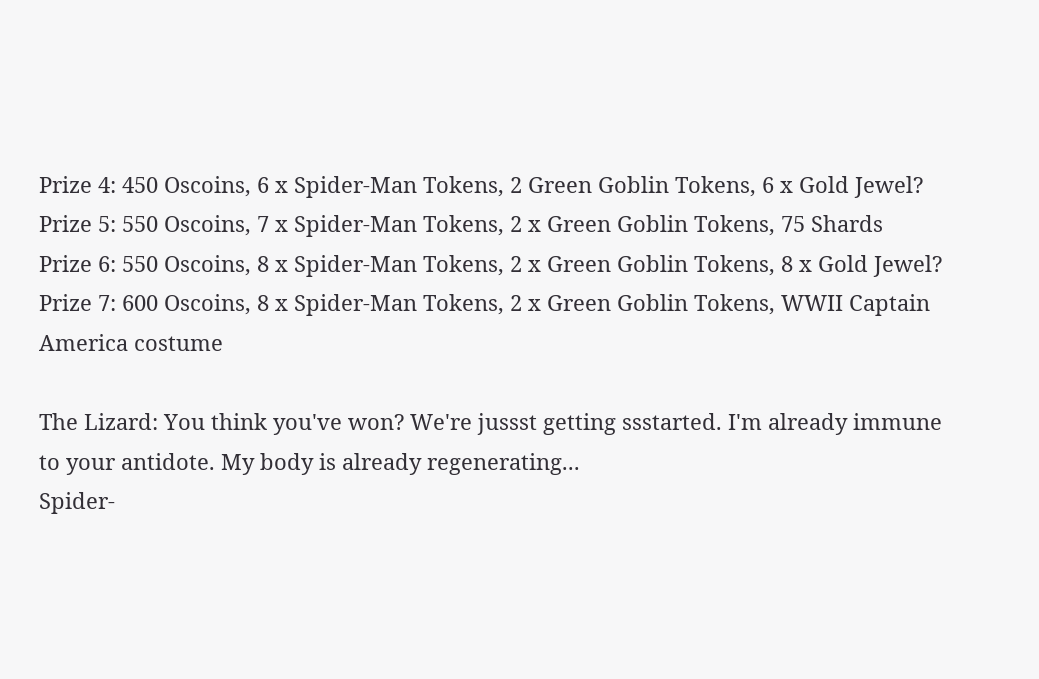Prize 4: 450 Oscoins, 6 x Spider-Man Tokens, 2 Green Goblin Tokens, 6 x Gold Jewel?
Prize 5: 550 Oscoins, 7 x Spider-Man Tokens, 2 x Green Goblin Tokens, 75 Shards
Prize 6: 550 Oscoins, 8 x Spider-Man Tokens, 2 x Green Goblin Tokens, 8 x Gold Jewel?
Prize 7: 600 Oscoins, 8 x Spider-Man Tokens, 2 x Green Goblin Tokens, WWII Captain America costume

The Lizard: You think you've won? We're jussst getting ssstarted. I'm already immune to your antidote. My body is already regenerating...
Spider-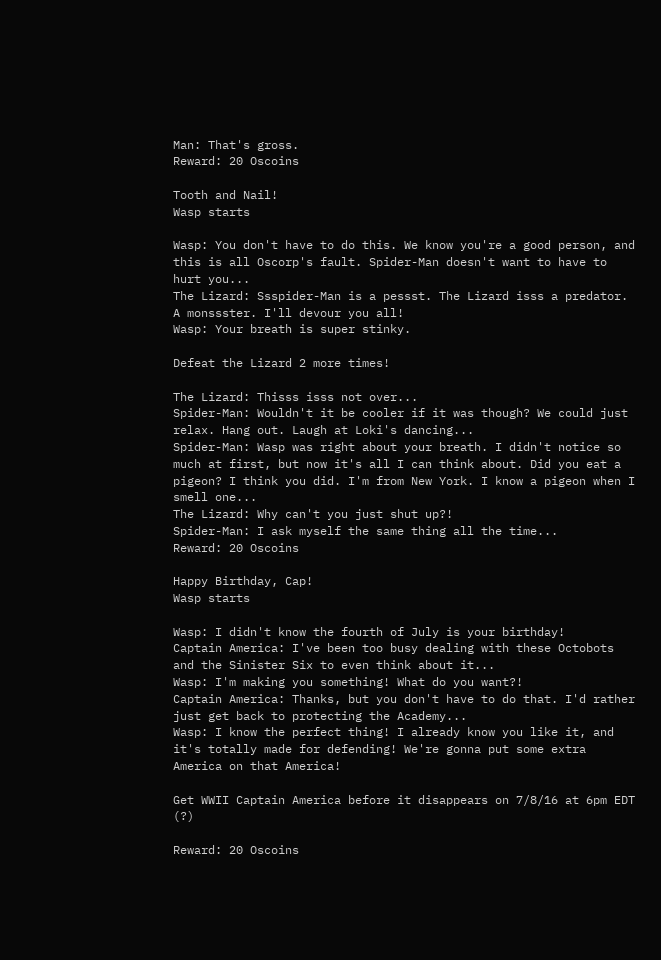Man: That's gross.
Reward: 20 Oscoins

Tooth and Nail!
Wasp starts

Wasp: You don't have to do this. We know you're a good person, and this is all Oscorp's fault. Spider-Man doesn't want to have to hurt you...
The Lizard: Ssspider-Man is a pessst. The Lizard isss a predator. A monssster. I'll devour you all!
Wasp: Your breath is super stinky.

Defeat the Lizard 2 more times!

The Lizard: Thisss isss not over...
Spider-Man: Wouldn't it be cooler if it was though? We could just relax. Hang out. Laugh at Loki's dancing...
Spider-Man: Wasp was right about your breath. I didn't notice so much at first, but now it's all I can think about. Did you eat a pigeon? I think you did. I'm from New York. I know a pigeon when I smell one...
The Lizard: Why can't you just shut up?!
Spider-Man: I ask myself the same thing all the time...
Reward: 20 Oscoins

Happy Birthday, Cap!
Wasp starts

Wasp: I didn't know the fourth of July is your birthday!
Captain America: I've been too busy dealing with these Octobots and the Sinister Six to even think about it...
Wasp: I'm making you something! What do you want?!
Captain America: Thanks, but you don't have to do that. I'd rather just get back to protecting the Academy...
Wasp: I know the perfect thing! I already know you like it, and it's totally made for defending! We're gonna put some extra America on that America!

Get WWII Captain America before it disappears on 7/8/16 at 6pm EDT (?)

Reward: 20 Oscoins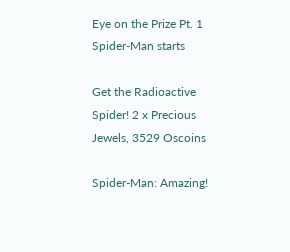Eye on the Prize Pt. 1
Spider-Man starts

Get the Radioactive Spider! 2 x Precious Jewels, 3529 Oscoins

Spider-Man: Amazing!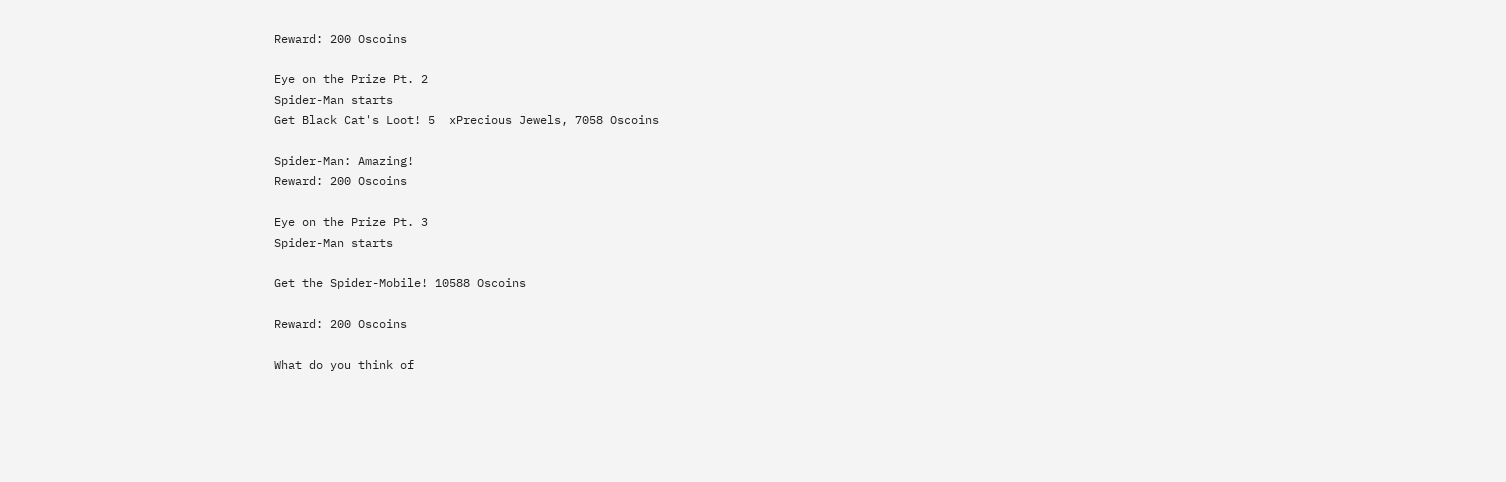Reward: 200 Oscoins

Eye on the Prize Pt. 2
Spider-Man starts
Get Black Cat's Loot! 5  xPrecious Jewels, 7058 Oscoins

Spider-Man: Amazing!
Reward: 200 Oscoins

Eye on the Prize Pt. 3
Spider-Man starts

Get the Spider-Mobile! 10588 Oscoins

Reward: 200 Oscoins

What do you think of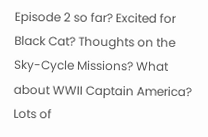Episode 2 so far? Excited for Black Cat? Thoughts on the Sky-Cycle Missions? What about WWII Captain America? Lots of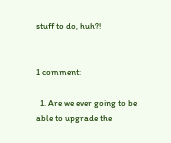stuff to do, huh?!


1 comment:

  1. Are we ever going to be able to upgrade the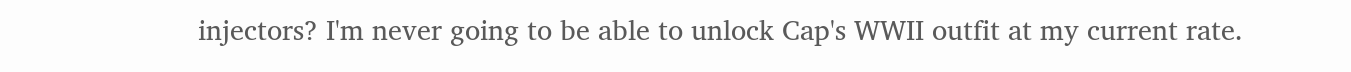injectors? I'm never going to be able to unlock Cap's WWII outfit at my current rate.